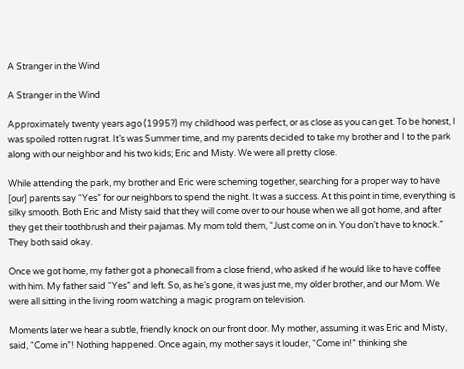A Stranger in the Wind

A Stranger in the Wind

Approximately twenty years ago (1995?) my childhood was perfect, or as close as you can get. To be honest, I was spoiled rotten rugrat. It’s was Summer time, and my parents decided to take my brother and I to the park along with our neighbor and his two kids; Eric and Misty. We were all pretty close.

While attending the park, my brother and Eric were scheming together, searching for a proper way to have [our] parents say “Yes” for our neighbors to spend the night. It was a success. At this point in time, everything is silky smooth. Both Eric and Misty said that they will come over to our house when we all got home, and after they get their toothbrush and their pajamas. My mom told them, “Just come on in. You don’t have to knock.” They both said okay.

Once we got home, my father got a phonecall from a close friend, who asked if he would like to have coffee with him. My father said “Yes” and left. So, as he’s gone, it was just me, my older brother, and our Mom. We were all sitting in the living room watching a magic program on television.

Moments later we hear a subtle, friendly knock on our front door. My mother, assuming it was Eric and Misty, said, “Come in”! Nothing happened. Once again, my mother says it louder, “Come in!” thinking she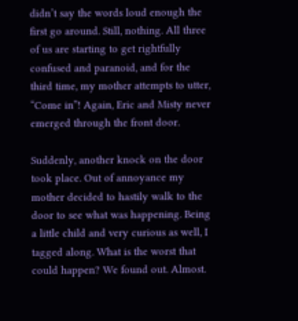didn’t say the words loud enough the first go around. Still, nothing. All three of us are starting to get rightfully confused and paranoid, and for the third time, my mother attempts to utter, “Come in”! Again, Eric and Misty never emerged through the front door.

Suddenly, another knock on the door took place. Out of annoyance my mother decided to hastily walk to the door to see what was happening. Being a little child and very curious as well, I tagged along. What is the worst that could happen? We found out. Almost.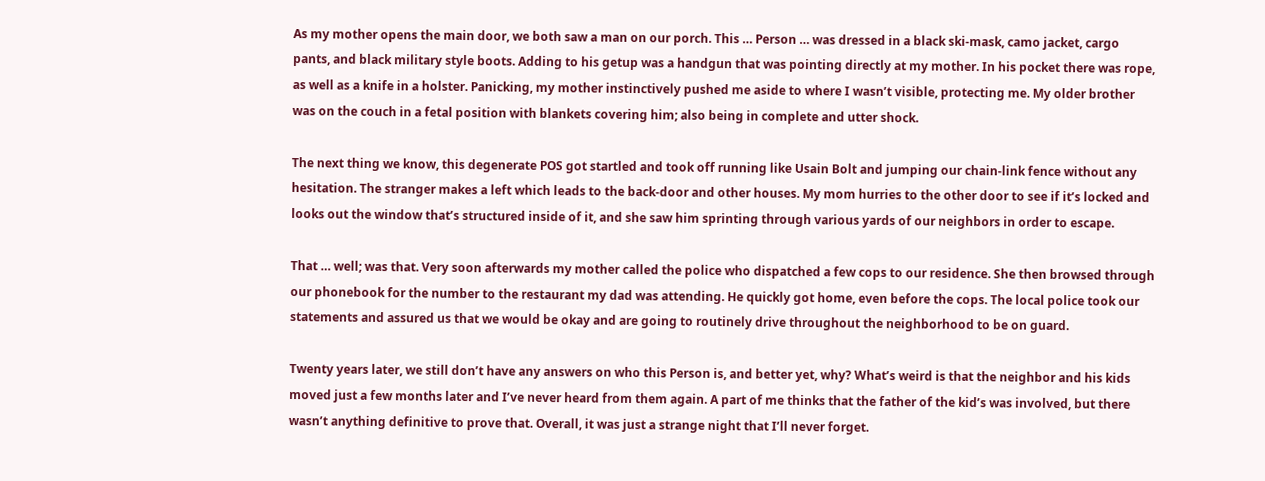As my mother opens the main door, we both saw a man on our porch. This … Person … was dressed in a black ski-mask, camo jacket, cargo pants, and black military style boots. Adding to his getup was a handgun that was pointing directly at my mother. In his pocket there was rope, as well as a knife in a holster. Panicking, my mother instinctively pushed me aside to where I wasn’t visible, protecting me. My older brother was on the couch in a fetal position with blankets covering him; also being in complete and utter shock.

The next thing we know, this degenerate POS got startled and took off running like Usain Bolt and jumping our chain-link fence without any hesitation. The stranger makes a left which leads to the back-door and other houses. My mom hurries to the other door to see if it’s locked and looks out the window that’s structured inside of it, and she saw him sprinting through various yards of our neighbors in order to escape.

That … well; was that. Very soon afterwards my mother called the police who dispatched a few cops to our residence. She then browsed through our phonebook for the number to the restaurant my dad was attending. He quickly got home, even before the cops. The local police took our statements and assured us that we would be okay and are going to routinely drive throughout the neighborhood to be on guard.

Twenty years later, we still don’t have any answers on who this Person is, and better yet, why? What’s weird is that the neighbor and his kids moved just a few months later and I’ve never heard from them again. A part of me thinks that the father of the kid’s was involved, but there wasn’t anything definitive to prove that. Overall, it was just a strange night that I’ll never forget.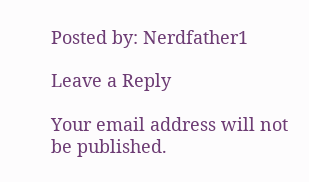Posted by: Nerdfather1

Leave a Reply

Your email address will not be published.